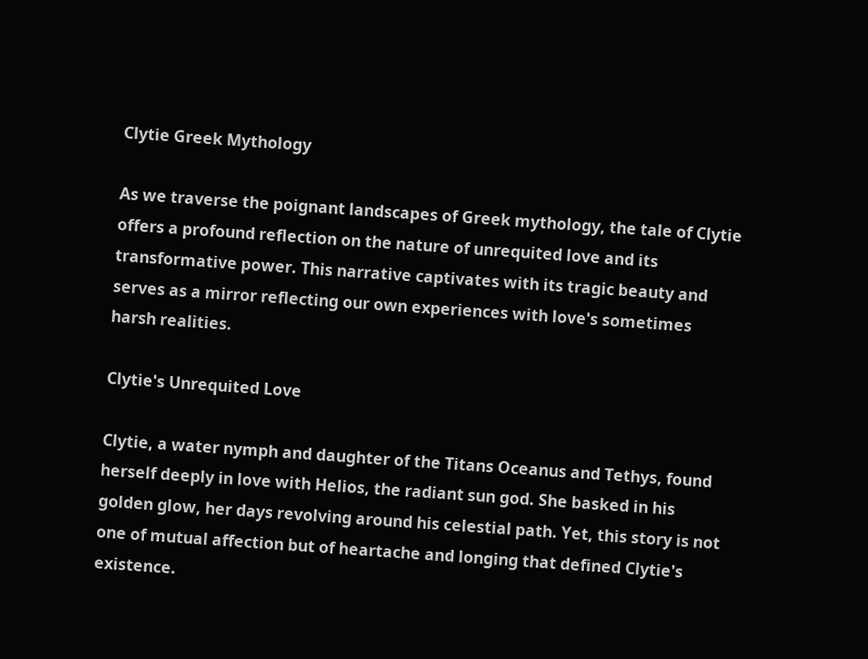Clytie Greek Mythology

As we traverse the poignant landscapes of Greek mythology, the tale of Clytie offers a profound reflection on the nature of unrequited love and its transformative power. This narrative captivates with its tragic beauty and serves as a mirror reflecting our own experiences with love's sometimes harsh realities.

Clytie's Unrequited Love

Clytie, a water nymph and daughter of the Titans Oceanus and Tethys, found herself deeply in love with Helios, the radiant sun god. She basked in his golden glow, her days revolving around his celestial path. Yet, this story is not one of mutual affection but of heartache and longing that defined Clytie's existence.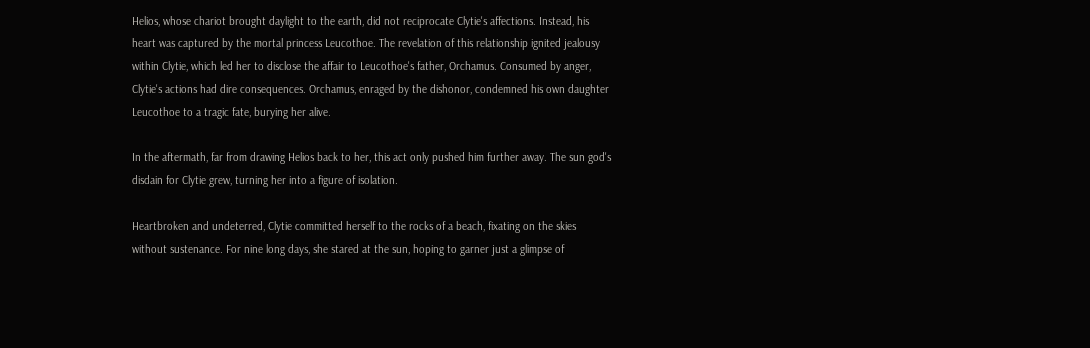Helios, whose chariot brought daylight to the earth, did not reciprocate Clytie's affections. Instead, his heart was captured by the mortal princess Leucothoe. The revelation of this relationship ignited jealousy within Clytie, which led her to disclose the affair to Leucothoe's father, Orchamus. Consumed by anger, Clytie's actions had dire consequences. Orchamus, enraged by the dishonor, condemned his own daughter Leucothoe to a tragic fate, burying her alive.

In the aftermath, far from drawing Helios back to her, this act only pushed him further away. The sun god's disdain for Clytie grew, turning her into a figure of isolation.

Heartbroken and undeterred, Clytie committed herself to the rocks of a beach, fixating on the skies without sustenance. For nine long days, she stared at the sun, hoping to garner just a glimpse of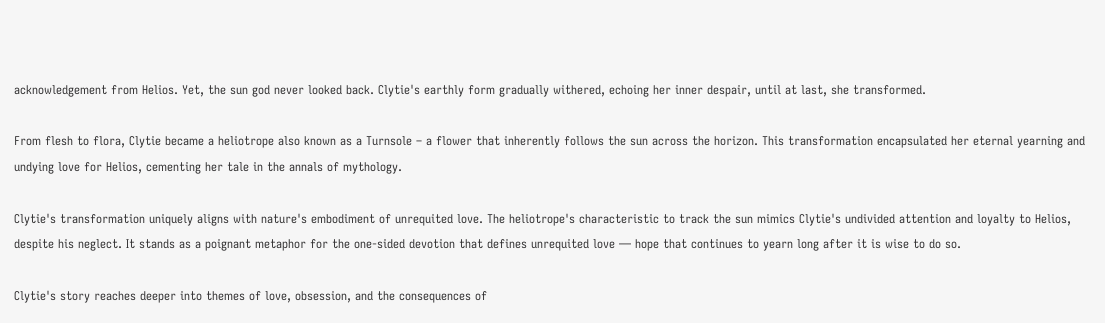acknowledgement from Helios. Yet, the sun god never looked back. Clytie's earthly form gradually withered, echoing her inner despair, until at last, she transformed.

From flesh to flora, Clytie became a heliotrope also known as a Turnsole – a flower that inherently follows the sun across the horizon. This transformation encapsulated her eternal yearning and undying love for Helios, cementing her tale in the annals of mythology.

Clytie's transformation uniquely aligns with nature's embodiment of unrequited love. The heliotrope's characteristic to track the sun mimics Clytie's undivided attention and loyalty to Helios, despite his neglect. It stands as a poignant metaphor for the one-sided devotion that defines unrequited love — hope that continues to yearn long after it is wise to do so.

Clytie's story reaches deeper into themes of love, obsession, and the consequences of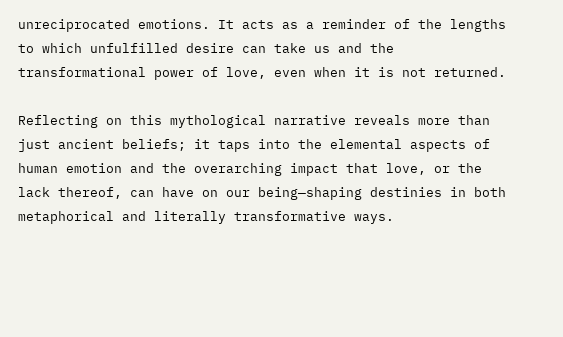unreciprocated emotions. It acts as a reminder of the lengths to which unfulfilled desire can take us and the transformational power of love, even when it is not returned.

Reflecting on this mythological narrative reveals more than just ancient beliefs; it taps into the elemental aspects of human emotion and the overarching impact that love, or the lack thereof, can have on our being—shaping destinies in both metaphorical and literally transformative ways.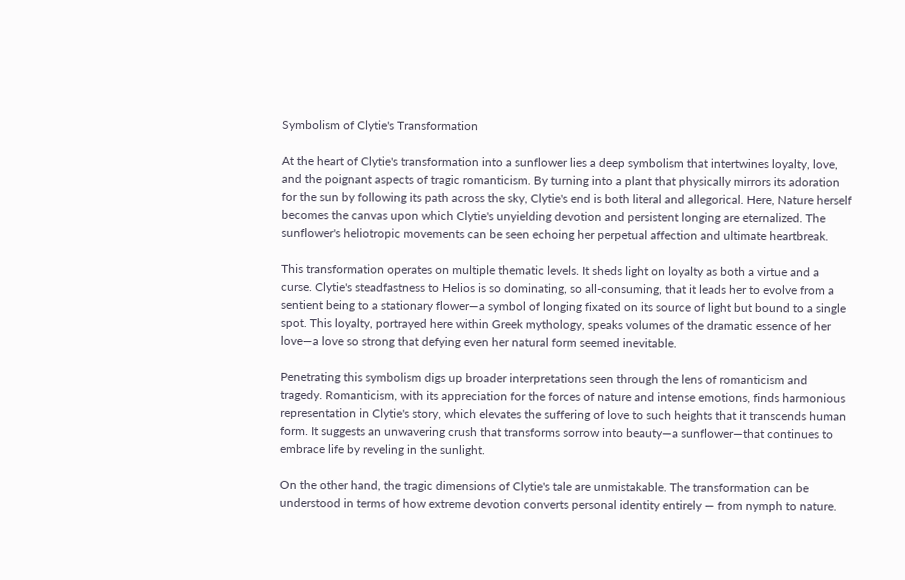Symbolism of Clytie's Transformation

At the heart of Clytie's transformation into a sunflower lies a deep symbolism that intertwines loyalty, love, and the poignant aspects of tragic romanticism. By turning into a plant that physically mirrors its adoration for the sun by following its path across the sky, Clytie's end is both literal and allegorical. Here, Nature herself becomes the canvas upon which Clytie's unyielding devotion and persistent longing are eternalized. The sunflower's heliotropic movements can be seen echoing her perpetual affection and ultimate heartbreak.

This transformation operates on multiple thematic levels. It sheds light on loyalty as both a virtue and a curse. Clytie's steadfastness to Helios is so dominating, so all-consuming, that it leads her to evolve from a sentient being to a stationary flower—a symbol of longing fixated on its source of light but bound to a single spot. This loyalty, portrayed here within Greek mythology, speaks volumes of the dramatic essence of her love—a love so strong that defying even her natural form seemed inevitable.

Penetrating this symbolism digs up broader interpretations seen through the lens of romanticism and tragedy. Romanticism, with its appreciation for the forces of nature and intense emotions, finds harmonious representation in Clytie's story, which elevates the suffering of love to such heights that it transcends human form. It suggests an unwavering crush that transforms sorrow into beauty—a sunflower—that continues to embrace life by reveling in the sunlight.

On the other hand, the tragic dimensions of Clytie's tale are unmistakable. The transformation can be understood in terms of how extreme devotion converts personal identity entirely — from nymph to nature.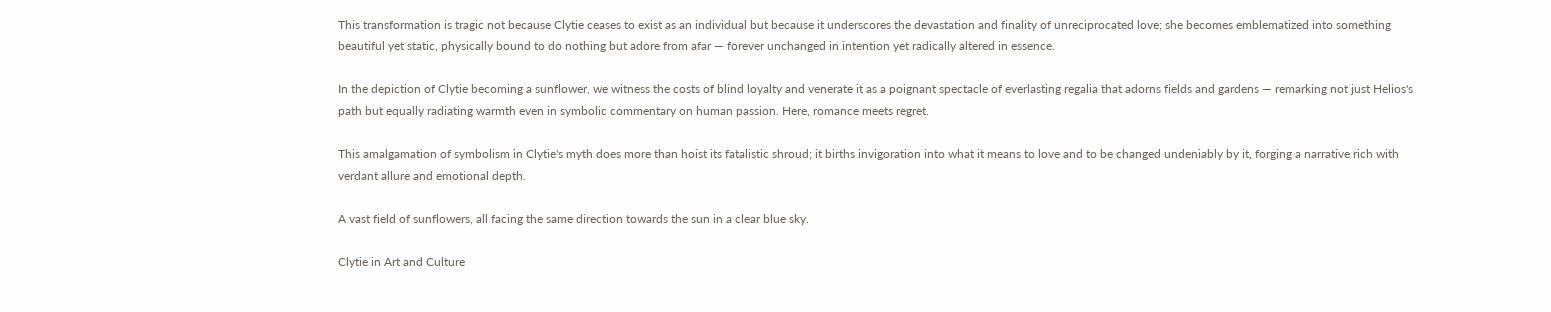This transformation is tragic not because Clytie ceases to exist as an individual but because it underscores the devastation and finality of unreciprocated love; she becomes emblematized into something beautiful yet static, physically bound to do nothing but adore from afar — forever unchanged in intention yet radically altered in essence.

In the depiction of Clytie becoming a sunflower, we witness the costs of blind loyalty and venerate it as a poignant spectacle of everlasting regalia that adorns fields and gardens — remarking not just Helios's path but equally radiating warmth even in symbolic commentary on human passion. Here, romance meets regret.

This amalgamation of symbolism in Clytie's myth does more than hoist its fatalistic shroud; it births invigoration into what it means to love and to be changed undeniably by it, forging a narrative rich with verdant allure and emotional depth.

A vast field of sunflowers, all facing the same direction towards the sun in a clear blue sky.

Clytie in Art and Culture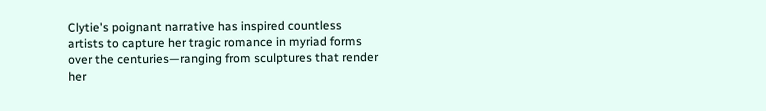Clytie's poignant narrative has inspired countless artists to capture her tragic romance in myriad forms over the centuries—ranging from sculptures that render her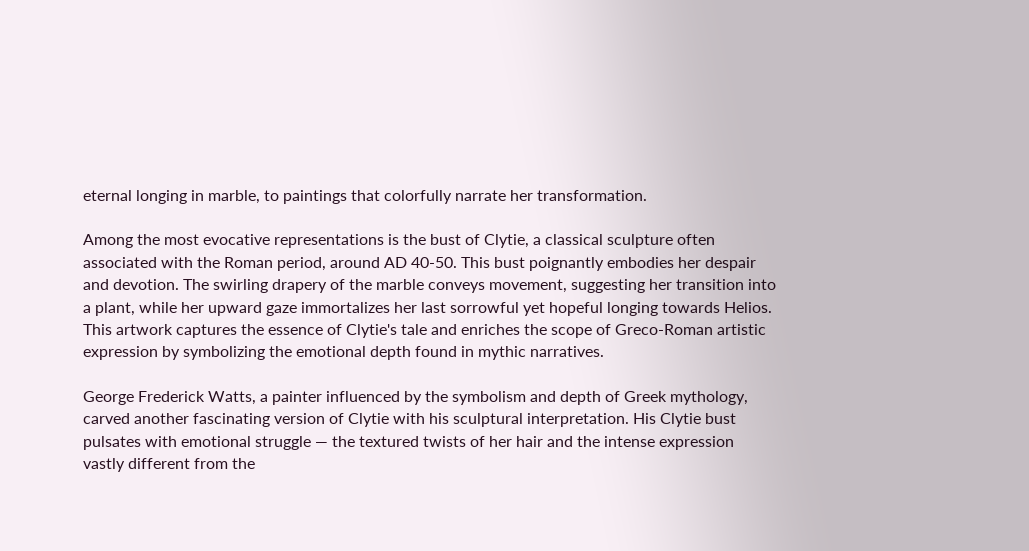eternal longing in marble, to paintings that colorfully narrate her transformation.

Among the most evocative representations is the bust of Clytie, a classical sculpture often associated with the Roman period, around AD 40-50. This bust poignantly embodies her despair and devotion. The swirling drapery of the marble conveys movement, suggesting her transition into a plant, while her upward gaze immortalizes her last sorrowful yet hopeful longing towards Helios. This artwork captures the essence of Clytie's tale and enriches the scope of Greco-Roman artistic expression by symbolizing the emotional depth found in mythic narratives.

George Frederick Watts, a painter influenced by the symbolism and depth of Greek mythology, carved another fascinating version of Clytie with his sculptural interpretation. His Clytie bust pulsates with emotional struggle — the textured twists of her hair and the intense expression vastly different from the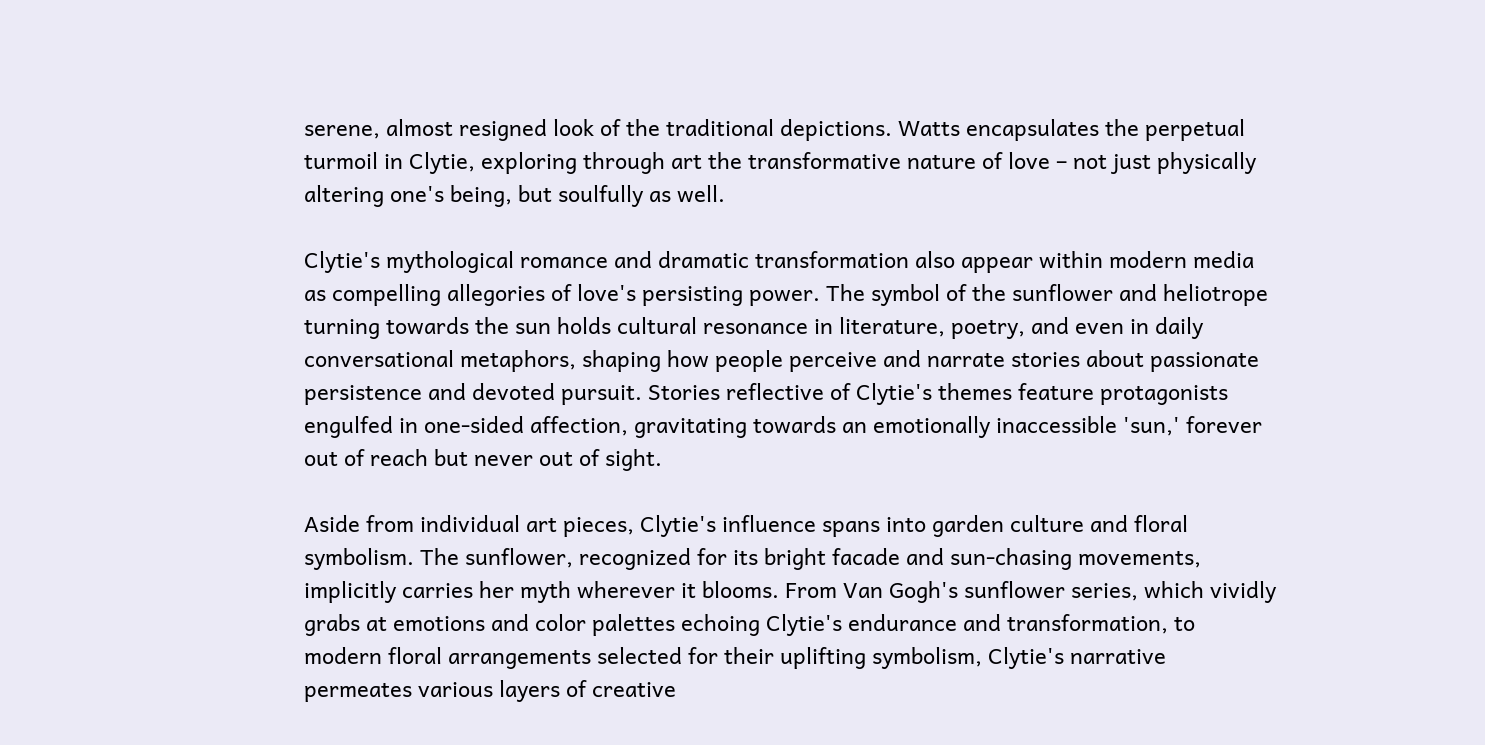serene, almost resigned look of the traditional depictions. Watts encapsulates the perpetual turmoil in Clytie, exploring through art the transformative nature of love – not just physically altering one's being, but soulfully as well.

Clytie's mythological romance and dramatic transformation also appear within modern media as compelling allegories of love's persisting power. The symbol of the sunflower and heliotrope turning towards the sun holds cultural resonance in literature, poetry, and even in daily conversational metaphors, shaping how people perceive and narrate stories about passionate persistence and devoted pursuit. Stories reflective of Clytie's themes feature protagonists engulfed in one-sided affection, gravitating towards an emotionally inaccessible 'sun,' forever out of reach but never out of sight.

Aside from individual art pieces, Clytie's influence spans into garden culture and floral symbolism. The sunflower, recognized for its bright facade and sun-chasing movements, implicitly carries her myth wherever it blooms. From Van Gogh's sunflower series, which vividly grabs at emotions and color palettes echoing Clytie's endurance and transformation, to modern floral arrangements selected for their uplifting symbolism, Clytie's narrative permeates various layers of creative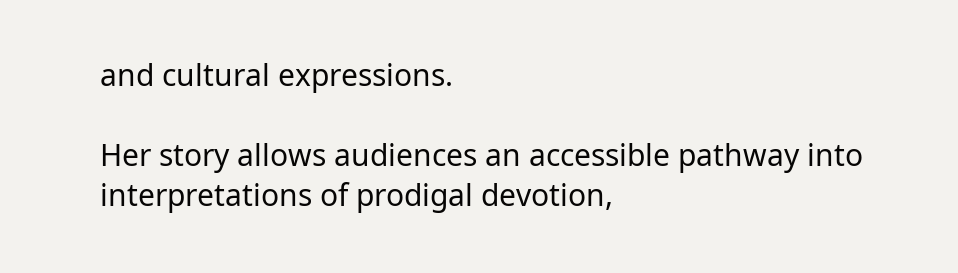and cultural expressions.

Her story allows audiences an accessible pathway into interpretations of prodigal devotion,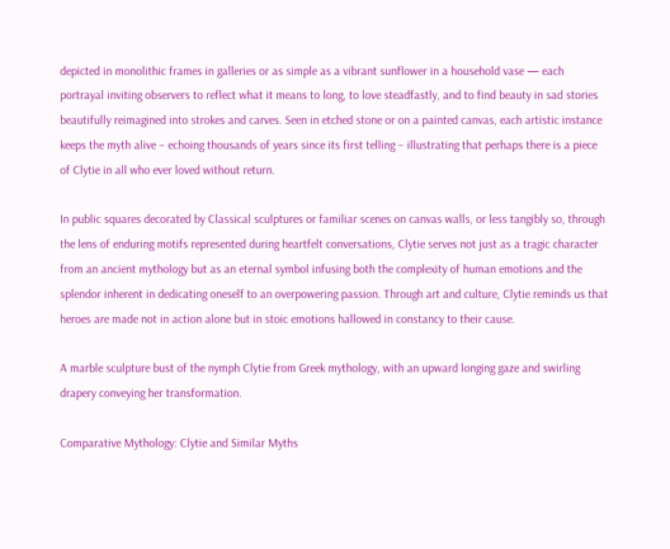depicted in monolithic frames in galleries or as simple as a vibrant sunflower in a household vase — each portrayal inviting observers to reflect what it means to long, to love steadfastly, and to find beauty in sad stories beautifully reimagined into strokes and carves. Seen in etched stone or on a painted canvas, each artistic instance keeps the myth alive – echoing thousands of years since its first telling – illustrating that perhaps there is a piece of Clytie in all who ever loved without return.

In public squares decorated by Classical sculptures or familiar scenes on canvas walls, or less tangibly so, through the lens of enduring motifs represented during heartfelt conversations, Clytie serves not just as a tragic character from an ancient mythology but as an eternal symbol infusing both the complexity of human emotions and the splendor inherent in dedicating oneself to an overpowering passion. Through art and culture, Clytie reminds us that heroes are made not in action alone but in stoic emotions hallowed in constancy to their cause.

A marble sculpture bust of the nymph Clytie from Greek mythology, with an upward longing gaze and swirling drapery conveying her transformation.

Comparative Mythology: Clytie and Similar Myths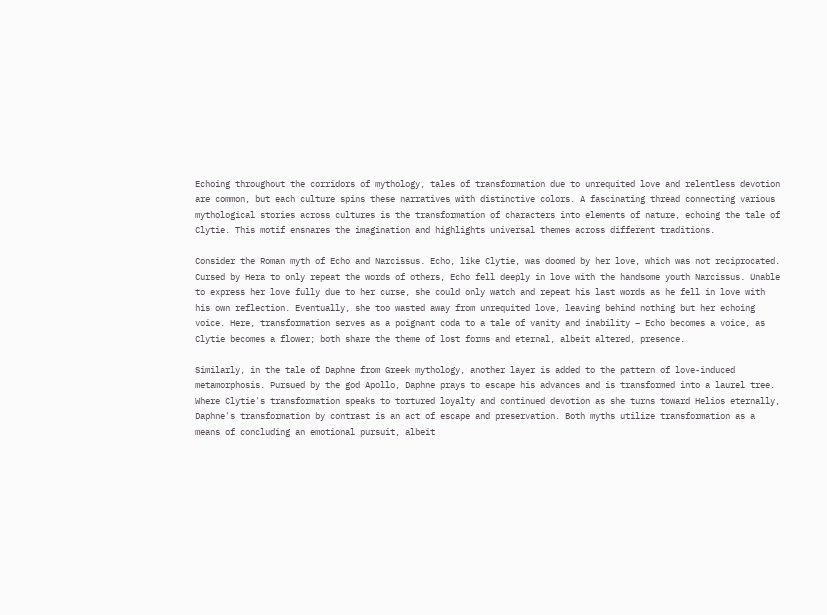Echoing throughout the corridors of mythology, tales of transformation due to unrequited love and relentless devotion are common, but each culture spins these narratives with distinctive colors. A fascinating thread connecting various mythological stories across cultures is the transformation of characters into elements of nature, echoing the tale of Clytie. This motif ensnares the imagination and highlights universal themes across different traditions.

Consider the Roman myth of Echo and Narcissus. Echo, like Clytie, was doomed by her love, which was not reciprocated. Cursed by Hera to only repeat the words of others, Echo fell deeply in love with the handsome youth Narcissus. Unable to express her love fully due to her curse, she could only watch and repeat his last words as he fell in love with his own reflection. Eventually, she too wasted away from unrequited love, leaving behind nothing but her echoing voice. Here, transformation serves as a poignant coda to a tale of vanity and inability – Echo becomes a voice, as Clytie becomes a flower; both share the theme of lost forms and eternal, albeit altered, presence.

Similarly, in the tale of Daphne from Greek mythology, another layer is added to the pattern of love-induced metamorphosis. Pursued by the god Apollo, Daphne prays to escape his advances and is transformed into a laurel tree. Where Clytie's transformation speaks to tortured loyalty and continued devotion as she turns toward Helios eternally, Daphne's transformation by contrast is an act of escape and preservation. Both myths utilize transformation as a means of concluding an emotional pursuit, albeit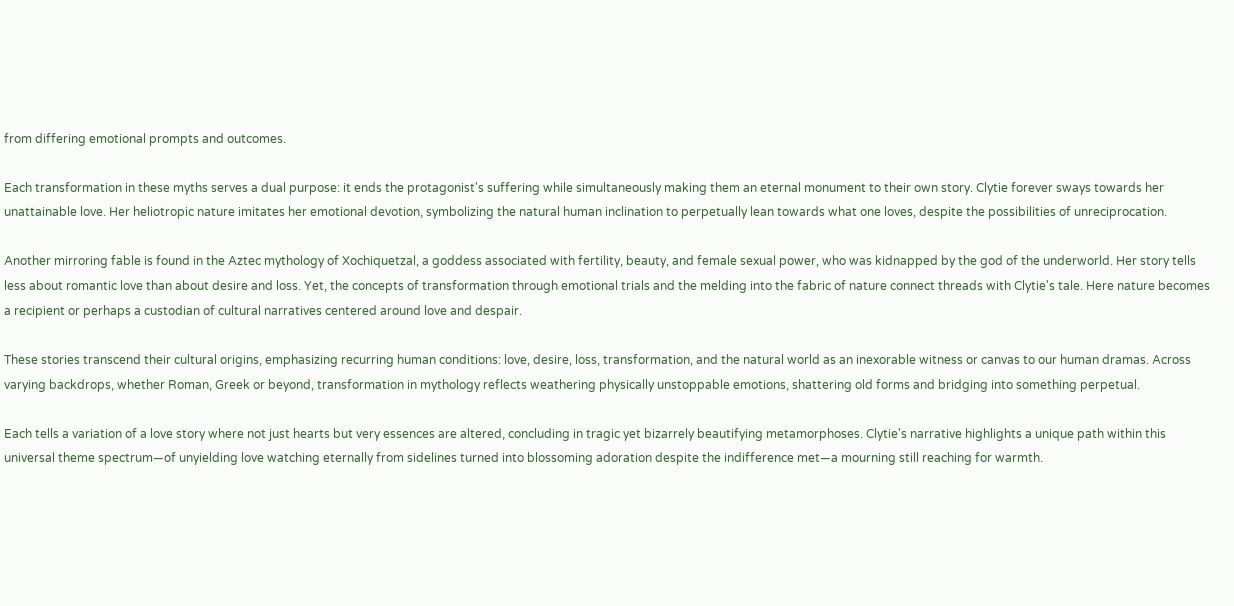from differing emotional prompts and outcomes.

Each transformation in these myths serves a dual purpose: it ends the protagonist's suffering while simultaneously making them an eternal monument to their own story. Clytie forever sways towards her unattainable love. Her heliotropic nature imitates her emotional devotion, symbolizing the natural human inclination to perpetually lean towards what one loves, despite the possibilities of unreciprocation.

Another mirroring fable is found in the Aztec mythology of Xochiquetzal, a goddess associated with fertility, beauty, and female sexual power, who was kidnapped by the god of the underworld. Her story tells less about romantic love than about desire and loss. Yet, the concepts of transformation through emotional trials and the melding into the fabric of nature connect threads with Clytie's tale. Here nature becomes a recipient or perhaps a custodian of cultural narratives centered around love and despair.

These stories transcend their cultural origins, emphasizing recurring human conditions: love, desire, loss, transformation, and the natural world as an inexorable witness or canvas to our human dramas. Across varying backdrops, whether Roman, Greek or beyond, transformation in mythology reflects weathering physically unstoppable emotions, shattering old forms and bridging into something perpetual.

Each tells a variation of a love story where not just hearts but very essences are altered, concluding in tragic yet bizarrely beautifying metamorphoses. Clytie's narrative highlights a unique path within this universal theme spectrum—of unyielding love watching eternally from sidelines turned into blossoming adoration despite the indifference met—a mourning still reaching for warmth.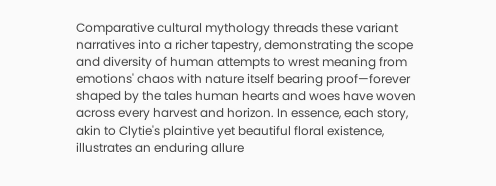Comparative cultural mythology threads these variant narratives into a richer tapestry, demonstrating the scope and diversity of human attempts to wrest meaning from emotions' chaos with nature itself bearing proof—forever shaped by the tales human hearts and woes have woven across every harvest and horizon. In essence, each story, akin to Clytie's plaintive yet beautiful floral existence, illustrates an enduring allure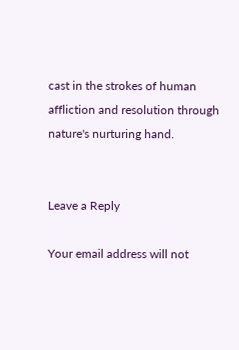cast in the strokes of human affliction and resolution through nature's nurturing hand.


Leave a Reply

Your email address will not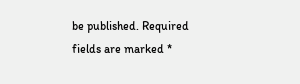be published. Required fields are marked *